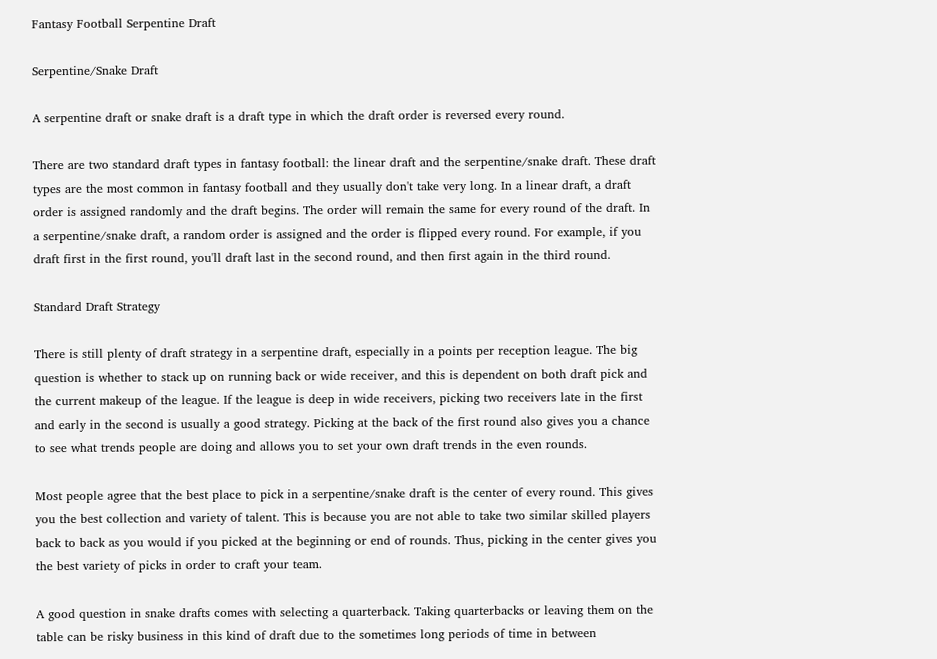Fantasy Football Serpentine Draft

Serpentine/Snake Draft

A serpentine draft or snake draft is a draft type in which the draft order is reversed every round.

There are two standard draft types in fantasy football: the linear draft and the serpentine/snake draft. These draft types are the most common in fantasy football and they usually don't take very long. In a linear draft, a draft order is assigned randomly and the draft begins. The order will remain the same for every round of the draft. In a serpentine/snake draft, a random order is assigned and the order is flipped every round. For example, if you draft first in the first round, you'll draft last in the second round, and then first again in the third round.

Standard Draft Strategy

There is still plenty of draft strategy in a serpentine draft, especially in a points per reception league. The big question is whether to stack up on running back or wide receiver, and this is dependent on both draft pick and the current makeup of the league. If the league is deep in wide receivers, picking two receivers late in the first and early in the second is usually a good strategy. Picking at the back of the first round also gives you a chance to see what trends people are doing and allows you to set your own draft trends in the even rounds.

Most people agree that the best place to pick in a serpentine/snake draft is the center of every round. This gives you the best collection and variety of talent. This is because you are not able to take two similar skilled players back to back as you would if you picked at the beginning or end of rounds. Thus, picking in the center gives you the best variety of picks in order to craft your team.

A good question in snake drafts comes with selecting a quarterback. Taking quarterbacks or leaving them on the table can be risky business in this kind of draft due to the sometimes long periods of time in between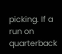picking. If a run on quarterback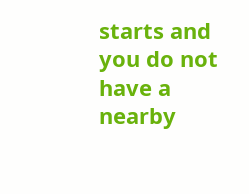starts and you do not have a nearby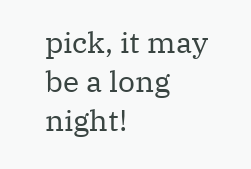pick, it may be a long night!